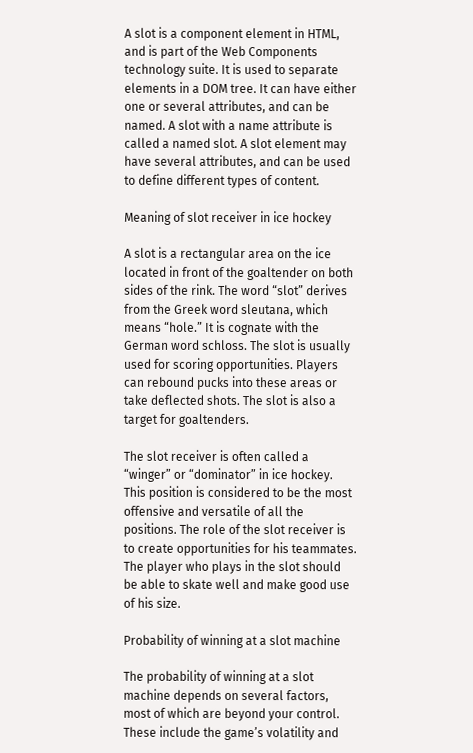A slot is a component element in HTML, and is part of the Web Components technology suite. It is used to separate elements in a DOM tree. It can have either one or several attributes, and can be named. A slot with a name attribute is called a named slot. A slot element may have several attributes, and can be used to define different types of content.

Meaning of slot receiver in ice hockey

A slot is a rectangular area on the ice located in front of the goaltender on both sides of the rink. The word “slot” derives from the Greek word sleutana, which means “hole.” It is cognate with the German word schloss. The slot is usually used for scoring opportunities. Players can rebound pucks into these areas or take deflected shots. The slot is also a target for goaltenders.

The slot receiver is often called a “winger” or “dominator” in ice hockey. This position is considered to be the most offensive and versatile of all the positions. The role of the slot receiver is to create opportunities for his teammates. The player who plays in the slot should be able to skate well and make good use of his size.

Probability of winning at a slot machine

The probability of winning at a slot machine depends on several factors, most of which are beyond your control. These include the game’s volatility and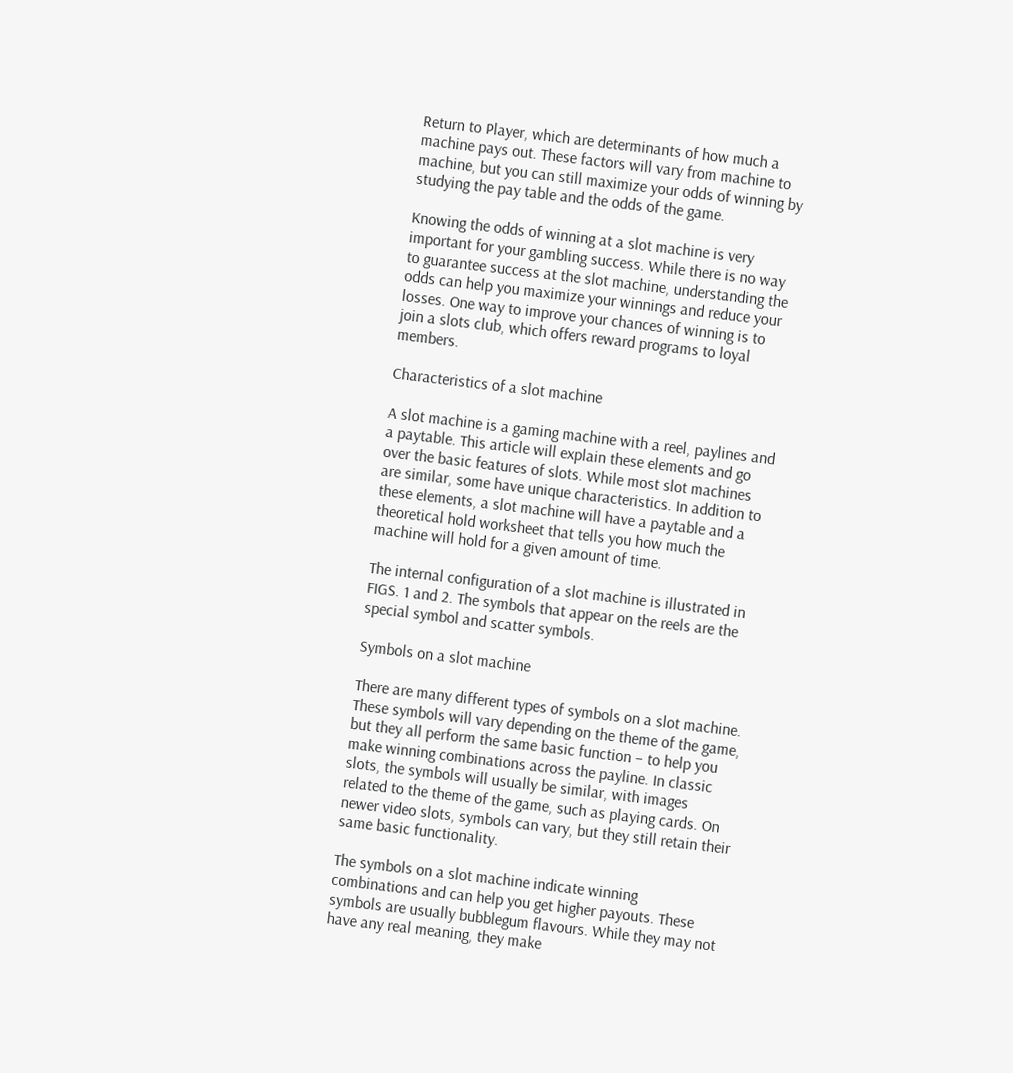Return to Player, which are determinants of how much a machine pays out. These factors will vary from machine to machine, but you can still maximize your odds of winning by studying the pay table and the odds of the game.

Knowing the odds of winning at a slot machine is very important for your gambling success. While there is no way to guarantee success at the slot machine, understanding the odds can help you maximize your winnings and reduce your losses. One way to improve your chances of winning is to join a slots club, which offers reward programs to loyal members.

Characteristics of a slot machine

A slot machine is a gaming machine with a reel, paylines and a paytable. This article will explain these elements and go over the basic features of slots. While most slot machines are similar, some have unique characteristics. In addition to these elements, a slot machine will have a paytable and a theoretical hold worksheet that tells you how much the machine will hold for a given amount of time.

The internal configuration of a slot machine is illustrated in FIGS. 1 and 2. The symbols that appear on the reels are the special symbol and scatter symbols.

Symbols on a slot machine

There are many different types of symbols on a slot machine. These symbols will vary depending on the theme of the game, but they all perform the same basic function – to help you make winning combinations across the payline. In classic slots, the symbols will usually be similar, with images related to the theme of the game, such as playing cards. On newer video slots, symbols can vary, but they still retain their same basic functionality.

The symbols on a slot machine indicate winning combinations and can help you get higher payouts. These symbols are usually bubblegum flavours. While they may not have any real meaning, they make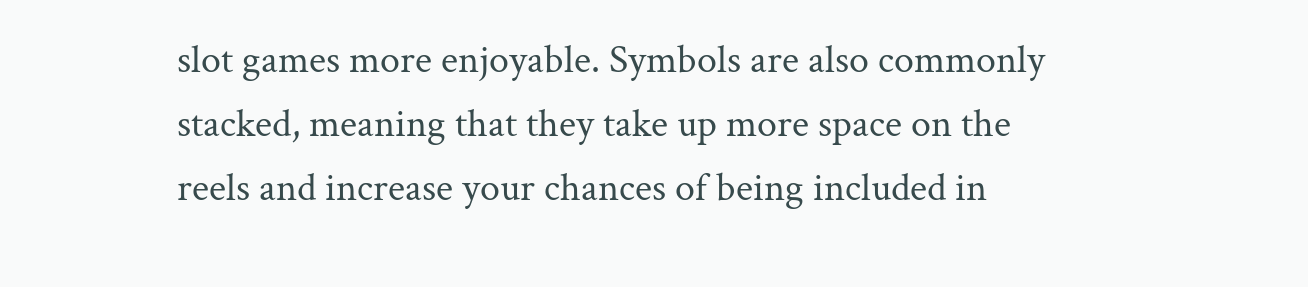slot games more enjoyable. Symbols are also commonly stacked, meaning that they take up more space on the reels and increase your chances of being included in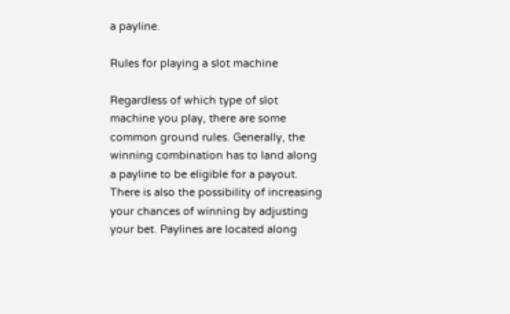a payline.

Rules for playing a slot machine

Regardless of which type of slot machine you play, there are some common ground rules. Generally, the winning combination has to land along a payline to be eligible for a payout. There is also the possibility of increasing your chances of winning by adjusting your bet. Paylines are located along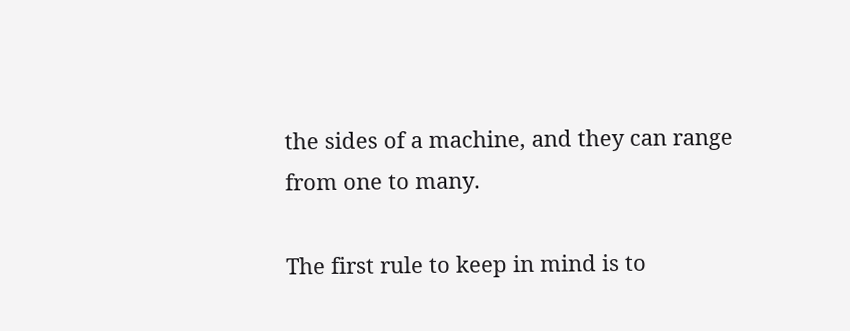the sides of a machine, and they can range from one to many.

The first rule to keep in mind is to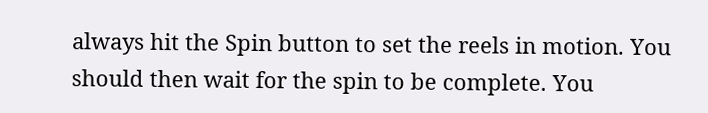always hit the Spin button to set the reels in motion. You should then wait for the spin to be complete. You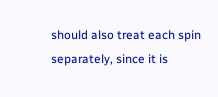should also treat each spin separately, since it is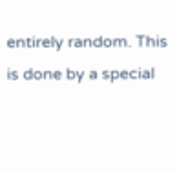entirely random. This is done by a special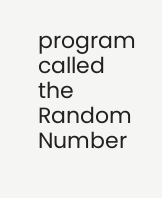program called the Random Number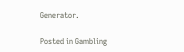Generator.

Posted in Gambling